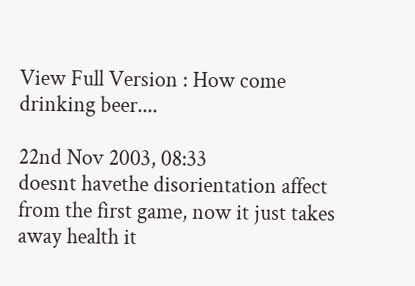View Full Version : How come drinking beer....

22nd Nov 2003, 08:33
doesnt havethe disorientation affect from the first game, now it just takes away health it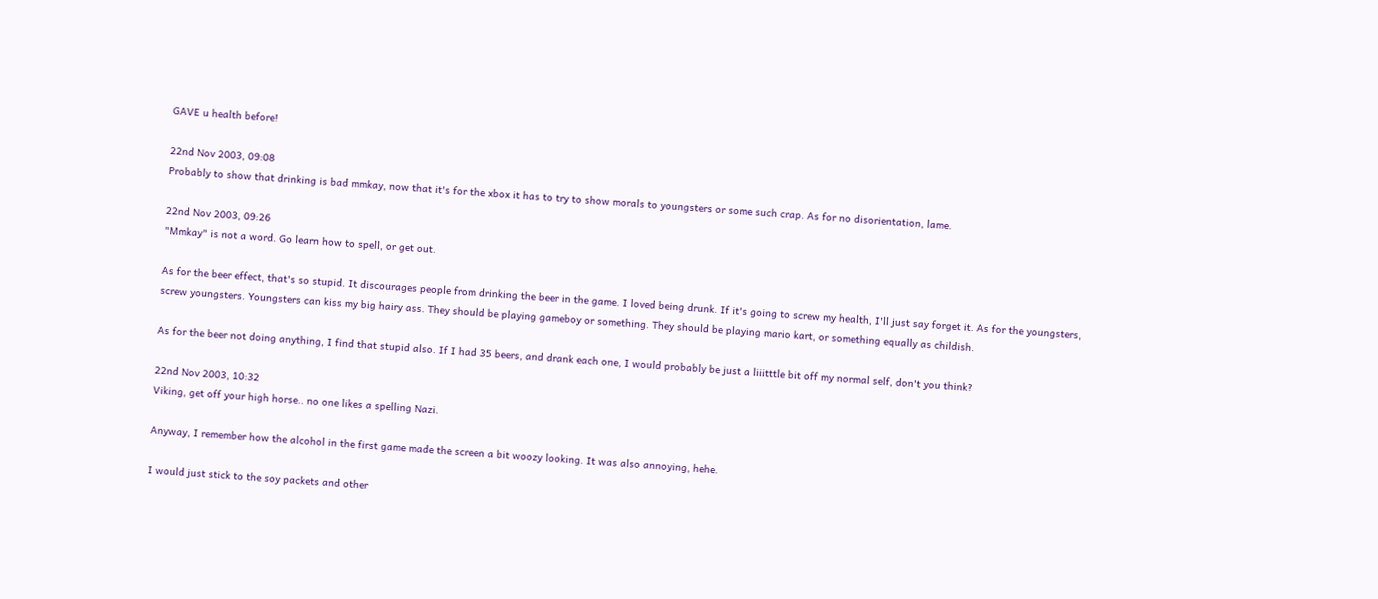GAVE u health before!

22nd Nov 2003, 09:08
Probably to show that drinking is bad mmkay, now that it's for the xbox it has to try to show morals to youngsters or some such crap. As for no disorientation, lame.

22nd Nov 2003, 09:26
"Mmkay" is not a word. Go learn how to spell, or get out.

As for the beer effect, that's so stupid. It discourages people from drinking the beer in the game. I loved being drunk. If it's going to screw my health, I'll just say forget it. As for the youngsters, screw youngsters. Youngsters can kiss my big hairy ass. They should be playing gameboy or something. They should be playing mario kart, or something equally as childish.

As for the beer not doing anything, I find that stupid also. If I had 35 beers, and drank each one, I would probably be just a liiitttle bit off my normal self, don't you think?

22nd Nov 2003, 10:32
Viking, get off your high horse.. no one likes a spelling Nazi.

Anyway, I remember how the alcohol in the first game made the screen a bit woozy looking. It was also annoying, hehe.

I would just stick to the soy packets and other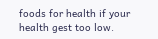foods for health if your health gest too low.